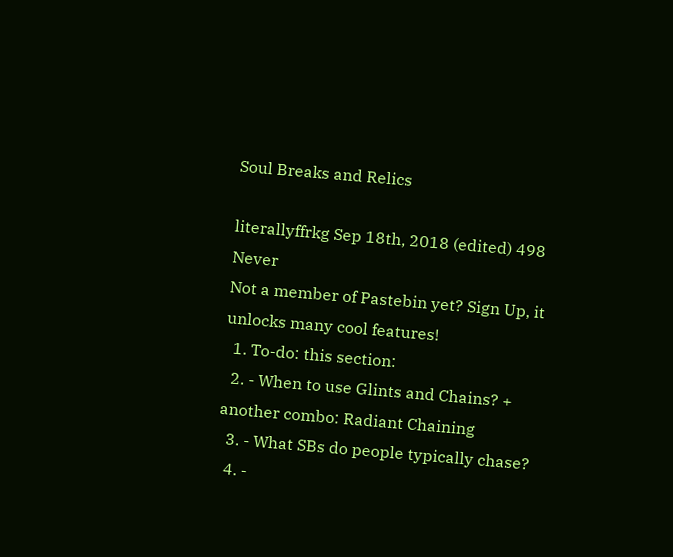Soul Breaks and Relics

literallyffrkg Sep 18th, 2018 (edited) 498 Never
Not a member of Pastebin yet? Sign Up, it unlocks many cool features!
  1. To-do: this section:
  2. - When to use Glints and Chains? + another combo: Radiant Chaining
  3. - What SBs do people typically chase?
  4. -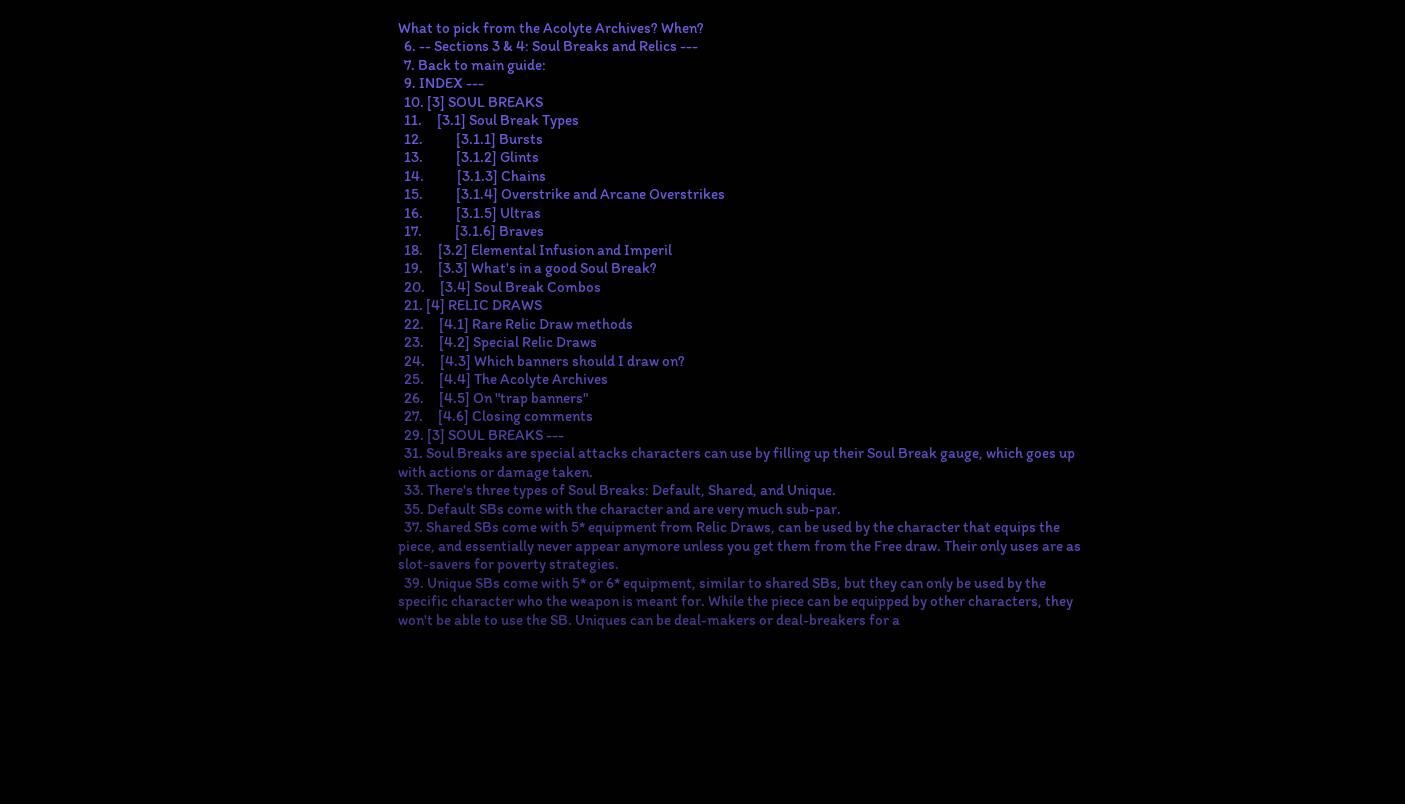What to pick from the Acolyte Archives? When?
  6. -- Sections 3 & 4: Soul Breaks and Relics ---
  7. Back to main guide:
  9. INDEX ---
  10. [3] SOUL BREAKS
  11.     [3.1] Soul Break Types
  12.           [3.1.1] Bursts
  13.           [3.1.2] Glints
  14.           [3.1.3] Chains
  15.           [3.1.4] Overstrike and Arcane Overstrikes
  16.           [3.1.5] Ultras
  17.           [3.1.6] Braves
  18.     [3.2] Elemental Infusion and Imperil
  19.     [3.3] What's in a good Soul Break?
  20.     [3.4] Soul Break Combos
  21. [4] RELIC DRAWS
  22.     [4.1] Rare Relic Draw methods
  23.     [4.2] Special Relic Draws
  24.     [4.3] Which banners should I draw on?
  25.     [4.4] The Acolyte Archives
  26.     [4.5] On "trap banners"
  27.     [4.6] Closing comments
  29. [3] SOUL BREAKS ---
  31. Soul Breaks are special attacks characters can use by filling up their Soul Break gauge, which goes up with actions or damage taken.
  33. There's three types of Soul Breaks: Default, Shared, and Unique.
  35. Default SBs come with the character and are very much sub-par.
  37. Shared SBs come with 5* equipment from Relic Draws, can be used by the character that equips the piece, and essentially never appear anymore unless you get them from the Free draw. Their only uses are as slot-savers for poverty strategies.
  39. Unique SBs come with 5* or 6* equipment, similar to shared SBs, but they can only be used by the specific character who the weapon is meant for. While the piece can be equipped by other characters, they won't be able to use the SB. Uniques can be deal-makers or deal-breakers for a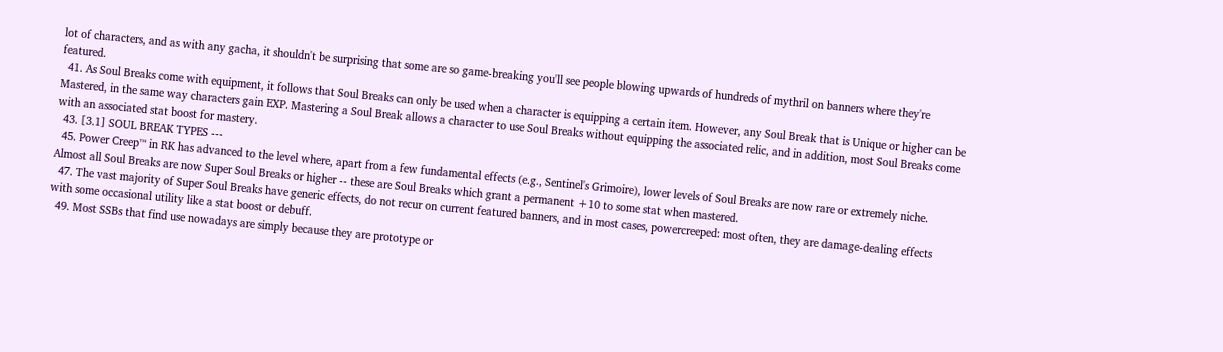lot of characters, and as with any gacha, it shouldn't be surprising that some are so game-breaking you'll see people blowing upwards of hundreds of mythril on banners where they're featured.
  41. As Soul Breaks come with equipment, it follows that Soul Breaks can only be used when a character is equipping a certain item. However, any Soul Break that is Unique or higher can be Mastered, in the same way characters gain EXP. Mastering a Soul Break allows a character to use Soul Breaks without equipping the associated relic, and in addition, most Soul Breaks come with an associated stat boost for mastery.
  43. [3.1] SOUL BREAK TYPES ---
  45. Power Creep™ in RK has advanced to the level where, apart from a few fundamental effects (e.g., Sentinel's Grimoire), lower levels of Soul Breaks are now rare or extremely niche. Almost all Soul Breaks are now Super Soul Breaks or higher -- these are Soul Breaks which grant a permanent +10 to some stat when mastered.
  47. The vast majority of Super Soul Breaks have generic effects, do not recur on current featured banners, and in most cases, powercreeped: most often, they are damage-dealing effects with some occasional utility like a stat boost or debuff.
  49. Most SSBs that find use nowadays are simply because they are prototype or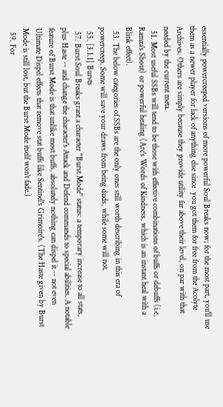essentially powercreeped versions of more powerful Soul Breaks now; for the most part, you'll use them as a newer player for lack of anything else since  you got them for free from the Acolyte Archives. Others are simply because they provide utility far above their level, on par with that needed by the current meta.
  51. Most useful SSBs will tend to be those with effective combinations of buffs or debuffs (i.e, Ramza's Shout) or powerful healing (Arc's Words of Kindness, which is an instant heal with a Blink effect).
  53. The below categories of SSBs are the only ones still worth describing in this era of powercreep. Some will save your draws from being duds, while some will not.
  55. [3.1.1] Bursts
  57. Burst Soul Breaks grant a character "Burst Mode" status: a temporary increase to all stats, plus Haste -- and change the character's Attack and Defend commands to special abilities. A notable feature of Burst Mode is that unlike most buffs, absolutely nothing can dispel it -- not even Ultimate Dispel effects that remove stat buffs like Sentinel's Grimoire's. (The Haste given by Burst Mode is still lost, but the Burst Mode itself won't fade.)
  59. For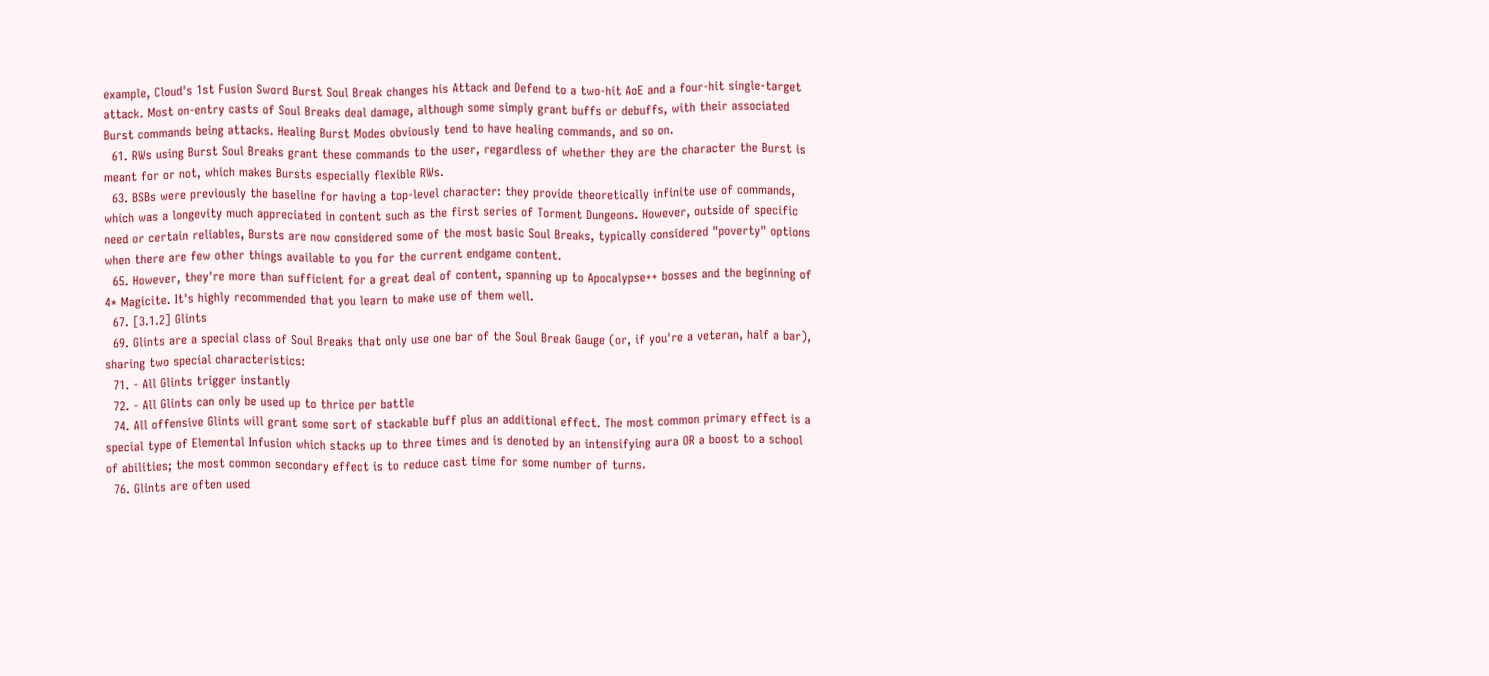example, Cloud's 1st Fusion Sword Burst Soul Break changes his Attack and Defend to a two-hit AoE and a four-hit single-target attack. Most on-entry casts of Soul Breaks deal damage, although some simply grant buffs or debuffs, with their associated Burst commands being attacks. Healing Burst Modes obviously tend to have healing commands, and so on.
  61. RWs using Burst Soul Breaks grant these commands to the user, regardless of whether they are the character the Burst is meant for or not, which makes Bursts especially flexible RWs.
  63. BSBs were previously the baseline for having a top-level character: they provide theoretically infinite use of commands, which was a longevity much appreciated in content such as the first series of Torment Dungeons. However, outside of specific need or certain reliables, Bursts are now considered some of the most basic Soul Breaks, typically considered "poverty" options when there are few other things available to you for the current endgame content.
  65. However, they're more than sufficient for a great deal of content, spanning up to Apocalypse++ bosses and the beginning of 4* Magicite. It's highly recommended that you learn to make use of them well.
  67. [3.1.2] Glints
  69. Glints are a special class of Soul Breaks that only use one bar of the Soul Break Gauge (or, if you're a veteran, half a bar), sharing two special characteristics:
  71. - All Glints trigger instantly
  72. - All Glints can only be used up to thrice per battle
  74. All offensive Glints will grant some sort of stackable buff plus an additional effect. The most common primary effect is a special type of Elemental Infusion which stacks up to three times and is denoted by an intensifying aura OR a boost to a school of abilities; the most common secondary effect is to reduce cast time for some number of turns.
  76. Glints are often used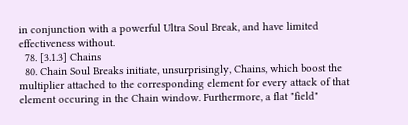in conjunction with a powerful Ultra Soul Break, and have limited effectiveness without.
  78. [3.1.3] Chains
  80. Chain Soul Breaks initiate, unsurprisingly, Chains, which boost the multiplier attached to the corresponding element for every attack of that element occuring in the Chain window. Furthermore, a flat "field"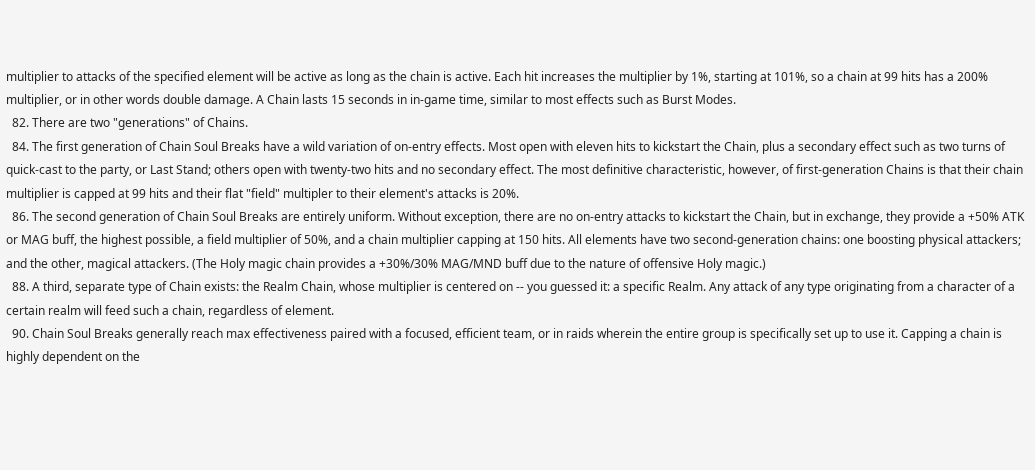multiplier to attacks of the specified element will be active as long as the chain is active. Each hit increases the multiplier by 1%, starting at 101%, so a chain at 99 hits has a 200% multiplier, or in other words double damage. A Chain lasts 15 seconds in in-game time, similar to most effects such as Burst Modes.
  82. There are two "generations" of Chains.
  84. The first generation of Chain Soul Breaks have a wild variation of on-entry effects. Most open with eleven hits to kickstart the Chain, plus a secondary effect such as two turns of quick-cast to the party, or Last Stand; others open with twenty-two hits and no secondary effect. The most definitive characteristic, however, of first-generation Chains is that their chain multiplier is capped at 99 hits and their flat "field" multipler to their element's attacks is 20%.
  86. The second generation of Chain Soul Breaks are entirely uniform. Without exception, there are no on-entry attacks to kickstart the Chain, but in exchange, they provide a +50% ATK or MAG buff, the highest possible, a field multiplier of 50%, and a chain multiplier capping at 150 hits. All elements have two second-generation chains: one boosting physical attackers; and the other, magical attackers. (The Holy magic chain provides a +30%/30% MAG/MND buff due to the nature of offensive Holy magic.)
  88. A third, separate type of Chain exists: the Realm Chain, whose multiplier is centered on -- you guessed it: a specific Realm. Any attack of any type originating from a character of a certain realm will feed such a chain, regardless of element.
  90. Chain Soul Breaks generally reach max effectiveness paired with a focused, efficient team, or in raids wherein the entire group is specifically set up to use it. Capping a chain is highly dependent on the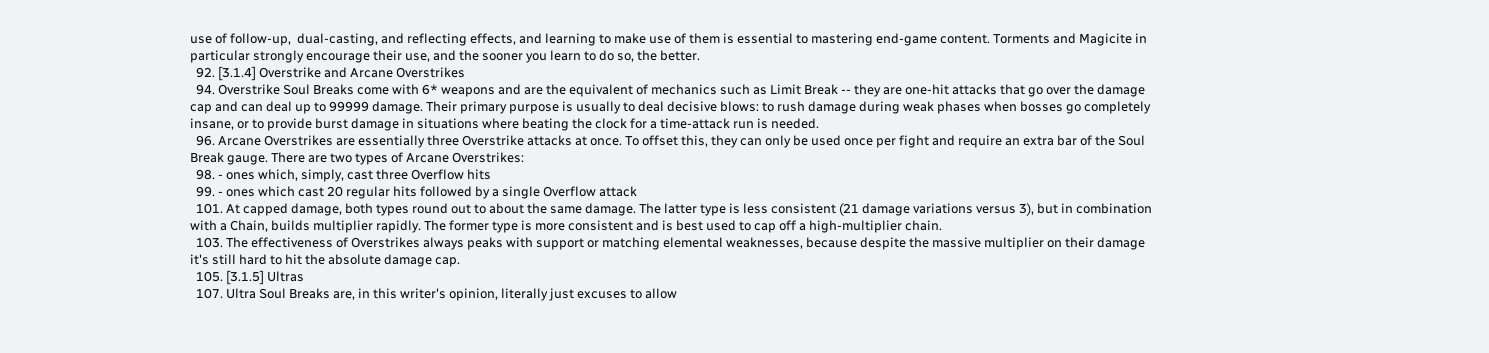use of follow-up,  dual-casting, and reflecting effects, and learning to make use of them is essential to mastering end-game content. Torments and Magicite in particular strongly encourage their use, and the sooner you learn to do so, the better.
  92. [3.1.4] Overstrike and Arcane Overstrikes
  94. Overstrike Soul Breaks come with 6* weapons and are the equivalent of mechanics such as Limit Break -- they are one-hit attacks that go over the damage cap and can deal up to 99999 damage. Their primary purpose is usually to deal decisive blows: to rush damage during weak phases when bosses go completely insane, or to provide burst damage in situations where beating the clock for a time-attack run is needed.
  96. Arcane Overstrikes are essentially three Overstrike attacks at once. To offset this, they can only be used once per fight and require an extra bar of the Soul Break gauge. There are two types of Arcane Overstrikes:
  98. - ones which, simply, cast three Overflow hits
  99. - ones which cast 20 regular hits followed by a single Overflow attack
  101. At capped damage, both types round out to about the same damage. The latter type is less consistent (21 damage variations versus 3), but in combination with a Chain, builds multiplier rapidly. The former type is more consistent and is best used to cap off a high-multiplier chain.
  103. The effectiveness of Overstrikes always peaks with support or matching elemental weaknesses, because despite the massive multiplier on their damage it's still hard to hit the absolute damage cap.
  105. [3.1.5] Ultras
  107. Ultra Soul Breaks are, in this writer's opinion, literally just excuses to allow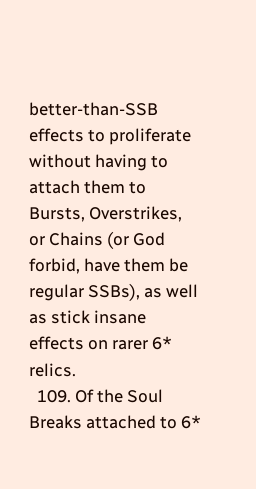better-than-SSB effects to proliferate without having to attach them to Bursts, Overstrikes, or Chains (or God forbid, have them be regular SSBs), as well as stick insane effects on rarer 6* relics.
  109. Of the Soul Breaks attached to 6*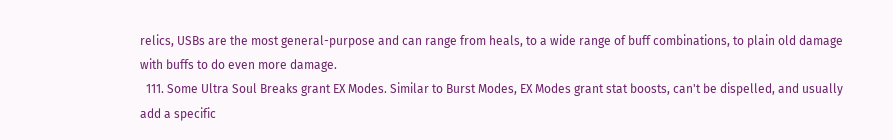relics, USBs are the most general-purpose and can range from heals, to a wide range of buff combinations, to plain old damage with buffs to do even more damage.
  111. Some Ultra Soul Breaks grant EX Modes. Similar to Burst Modes, EX Modes grant stat boosts, can't be dispelled, and usually add a specific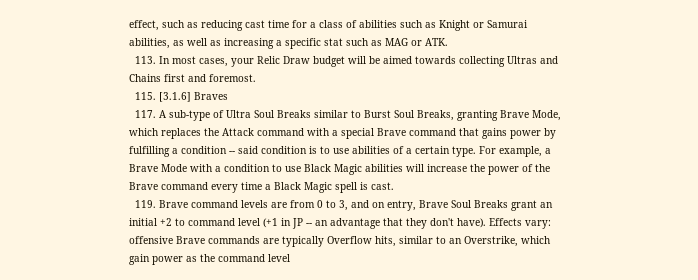effect, such as reducing cast time for a class of abilities such as Knight or Samurai abilities, as well as increasing a specific stat such as MAG or ATK.
  113. In most cases, your Relic Draw budget will be aimed towards collecting Ultras and Chains first and foremost.
  115. [3.1.6] Braves
  117. A sub-type of Ultra Soul Breaks similar to Burst Soul Breaks, granting Brave Mode, which replaces the Attack command with a special Brave command that gains power by fulfilling a condition -- said condition is to use abilities of a certain type. For example, a Brave Mode with a condition to use Black Magic abilities will increase the power of the Brave command every time a Black Magic spell is cast.
  119. Brave command levels are from 0 to 3, and on entry, Brave Soul Breaks grant an initial +2 to command level (+1 in JP -- an advantage that they don't have). Effects vary: offensive Brave commands are typically Overflow hits, similar to an Overstrike, which gain power as the command level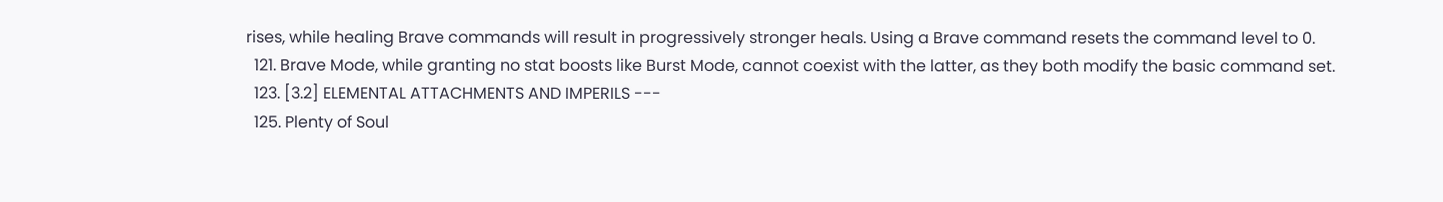rises, while healing Brave commands will result in progressively stronger heals. Using a Brave command resets the command level to 0.
  121. Brave Mode, while granting no stat boosts like Burst Mode, cannot coexist with the latter, as they both modify the basic command set.
  123. [3.2] ELEMENTAL ATTACHMENTS AND IMPERILS ---
  125. Plenty of Soul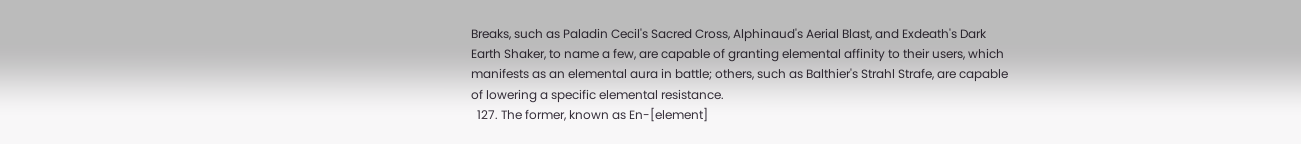Breaks, such as Paladin Cecil's Sacred Cross, Alphinaud's Aerial Blast, and Exdeath's Dark Earth Shaker, to name a few, are capable of granting elemental affinity to their users, which manifests as an elemental aura in battle; others, such as Balthier's Strahl Strafe, are capable of lowering a specific elemental resistance.
  127. The former, known as En-[element]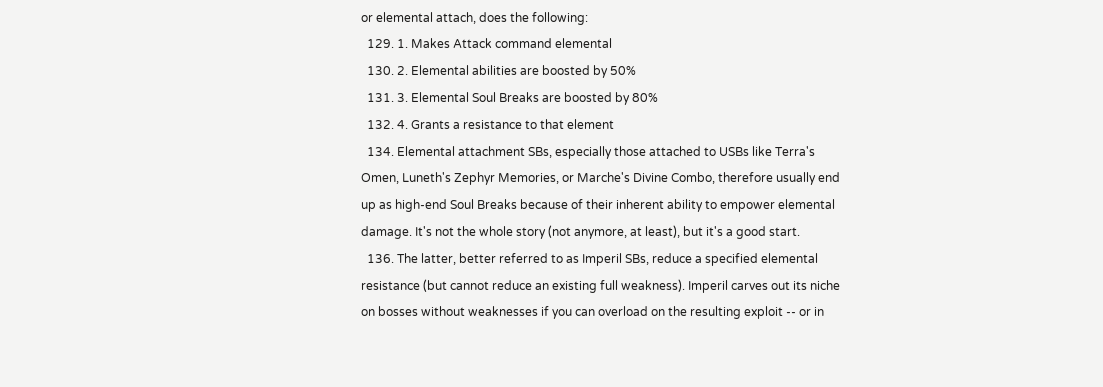or elemental attach, does the following:
  129. 1. Makes Attack command elemental
  130. 2. Elemental abilities are boosted by 50%
  131. 3. Elemental Soul Breaks are boosted by 80%
  132. 4. Grants a resistance to that element
  134. Elemental attachment SBs, especially those attached to USBs like Terra's Omen, Luneth's Zephyr Memories, or Marche's Divine Combo, therefore usually end up as high-end Soul Breaks because of their inherent ability to empower elemental damage. It's not the whole story (not anymore, at least), but it's a good start.
  136. The latter, better referred to as Imperil SBs, reduce a specified elemental resistance (but cannot reduce an existing full weakness). Imperil carves out its niche on bosses without weaknesses if you can overload on the resulting exploit -- or in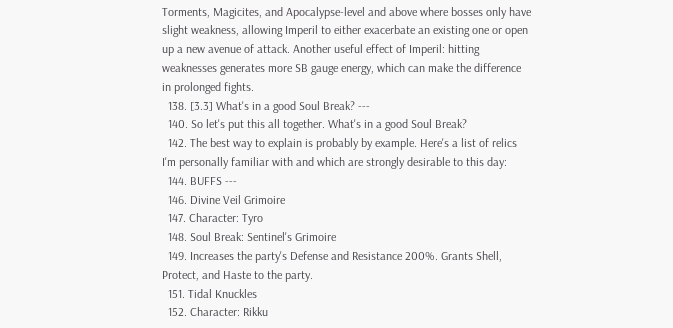Torments, Magicites, and Apocalypse-level and above where bosses only have slight weakness, allowing Imperil to either exacerbate an existing one or open up a new avenue of attack. Another useful effect of Imperil: hitting weaknesses generates more SB gauge energy, which can make the difference in prolonged fights.
  138. [3.3] What's in a good Soul Break? ---
  140. So let's put this all together. What's in a good Soul Break?
  142. The best way to explain is probably by example. Here's a list of relics I'm personally familiar with and which are strongly desirable to this day:
  144. BUFFS ---
  146. Divine Veil Grimoire
  147. Character: Tyro
  148. Soul Break: Sentinel's Grimoire
  149. Increases the party's Defense and Resistance 200%. Grants Shell, Protect, and Haste to the party.
  151. Tidal Knuckles
  152. Character: Rikku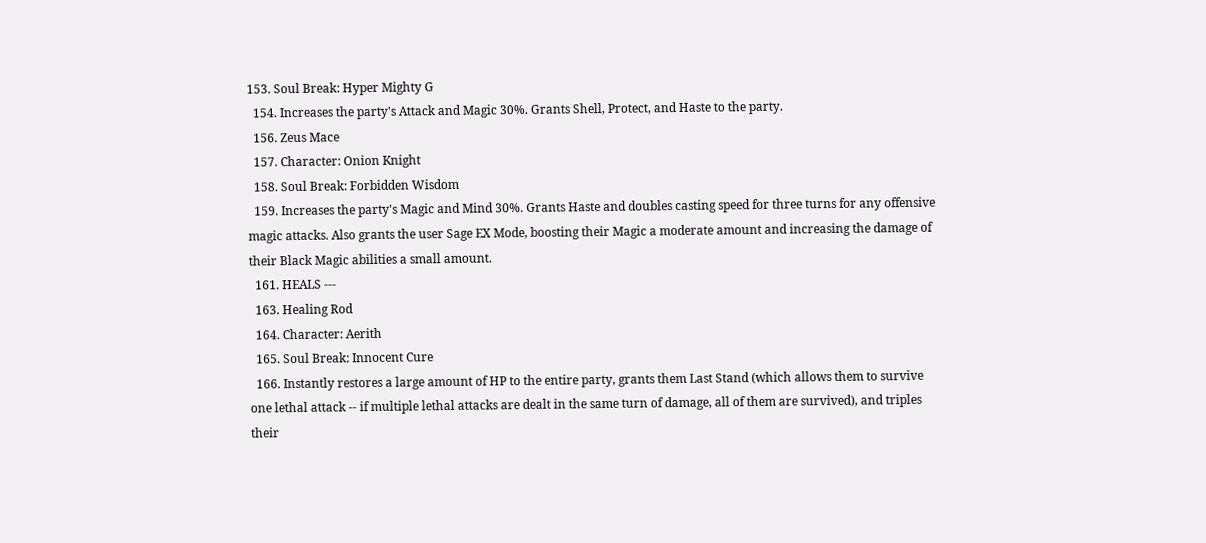153. Soul Break: Hyper Mighty G
  154. Increases the party's Attack and Magic 30%. Grants Shell, Protect, and Haste to the party.
  156. Zeus Mace
  157. Character: Onion Knight
  158. Soul Break: Forbidden Wisdom
  159. Increases the party's Magic and Mind 30%. Grants Haste and doubles casting speed for three turns for any offensive magic attacks. Also grants the user Sage EX Mode, boosting their Magic a moderate amount and increasing the damage of their Black Magic abilities a small amount.
  161. HEALS ---
  163. Healing Rod
  164. Character: Aerith
  165. Soul Break: Innocent Cure
  166. Instantly restores a large amount of HP to the entire party, grants them Last Stand (which allows them to survive one lethal attack -- if multiple lethal attacks are dealt in the same turn of damage, all of them are survived), and triples their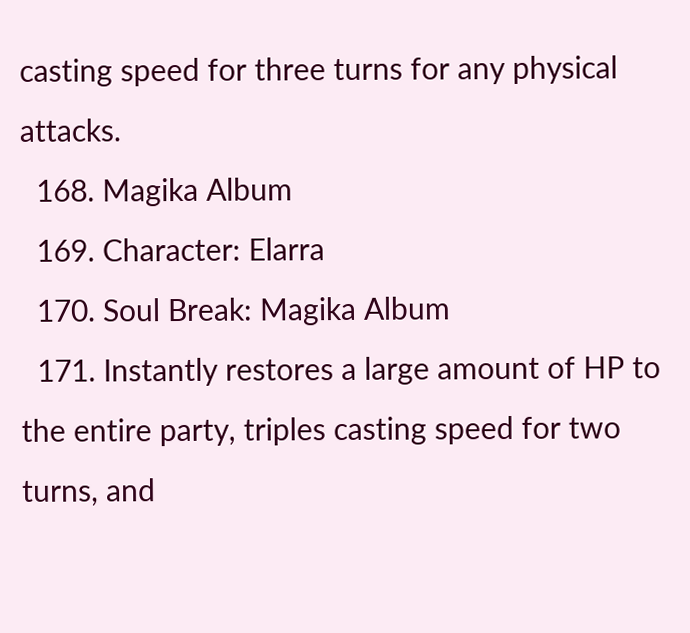casting speed for three turns for any physical attacks.
  168. Magika Album
  169. Character: Elarra
  170. Soul Break: Magika Album
  171. Instantly restores a large amount of HP to the entire party, triples casting speed for two turns, and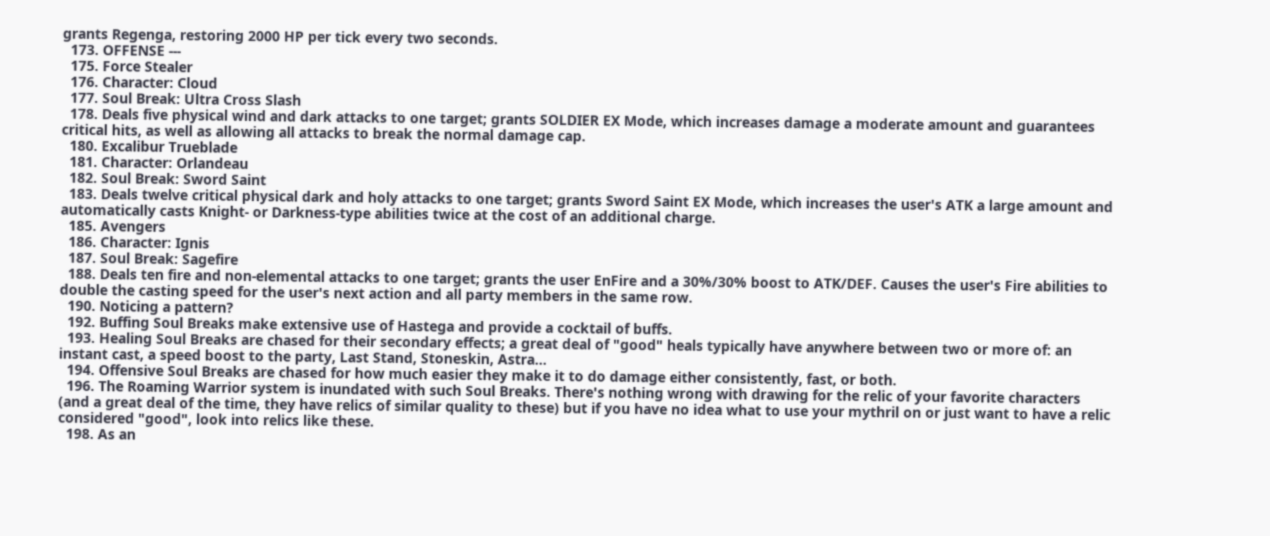grants Regenga, restoring 2000 HP per tick every two seconds.
  173. OFFENSE ---
  175. Force Stealer
  176. Character: Cloud
  177. Soul Break: Ultra Cross Slash
  178. Deals five physical wind and dark attacks to one target; grants SOLDIER EX Mode, which increases damage a moderate amount and guarantees critical hits, as well as allowing all attacks to break the normal damage cap.
  180. Excalibur Trueblade
  181. Character: Orlandeau
  182. Soul Break: Sword Saint
  183. Deals twelve critical physical dark and holy attacks to one target; grants Sword Saint EX Mode, which increases the user's ATK a large amount and automatically casts Knight- or Darkness-type abilities twice at the cost of an additional charge.
  185. Avengers
  186. Character: Ignis
  187. Soul Break: Sagefire
  188. Deals ten fire and non-elemental attacks to one target; grants the user EnFire and a 30%/30% boost to ATK/DEF. Causes the user's Fire abilities to double the casting speed for the user's next action and all party members in the same row.
  190. Noticing a pattern?
  192. Buffing Soul Breaks make extensive use of Hastega and provide a cocktail of buffs.
  193. Healing Soul Breaks are chased for their secondary effects; a great deal of "good" heals typically have anywhere between two or more of: an instant cast, a speed boost to the party, Last Stand, Stoneskin, Astra...
  194. Offensive Soul Breaks are chased for how much easier they make it to do damage either consistently, fast, or both.
  196. The Roaming Warrior system is inundated with such Soul Breaks. There's nothing wrong with drawing for the relic of your favorite characters (and a great deal of the time, they have relics of similar quality to these) but if you have no idea what to use your mythril on or just want to have a relic considered "good", look into relics like these.
  198. As an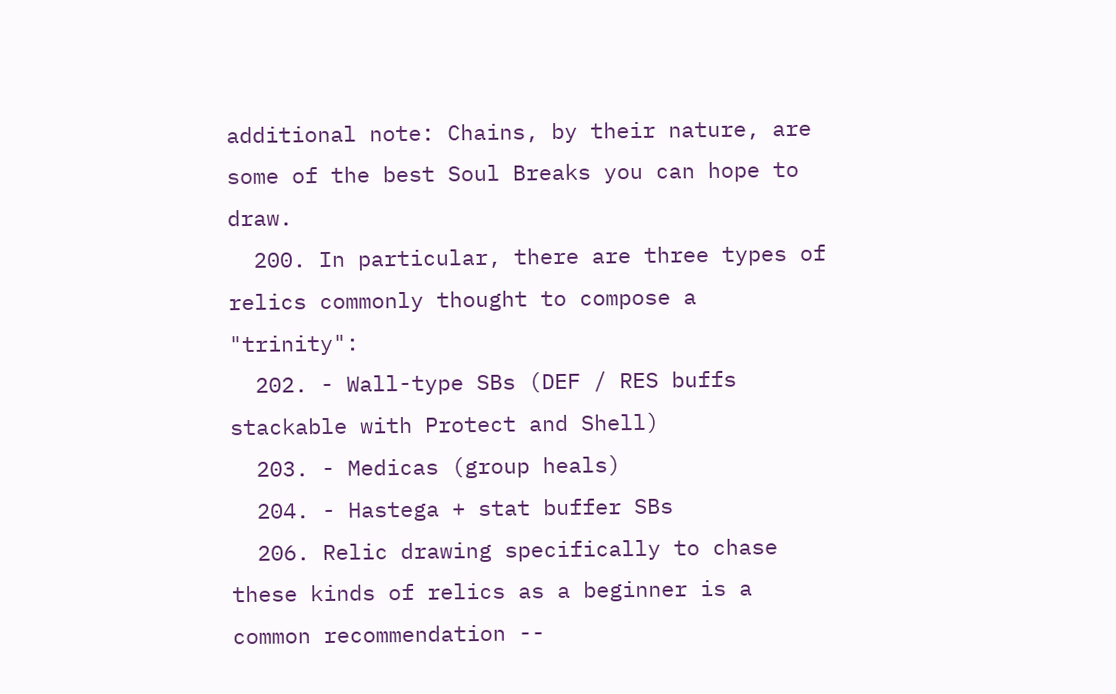additional note: Chains, by their nature, are some of the best Soul Breaks you can hope to draw.
  200. In particular, there are three types of relics commonly thought to compose a "trinity":
  202. - Wall-type SBs (DEF / RES buffs stackable with Protect and Shell)
  203. - Medicas (group heals)
  204. - Hastega + stat buffer SBs
  206. Relic drawing specifically to chase these kinds of relics as a beginner is a common recommendation --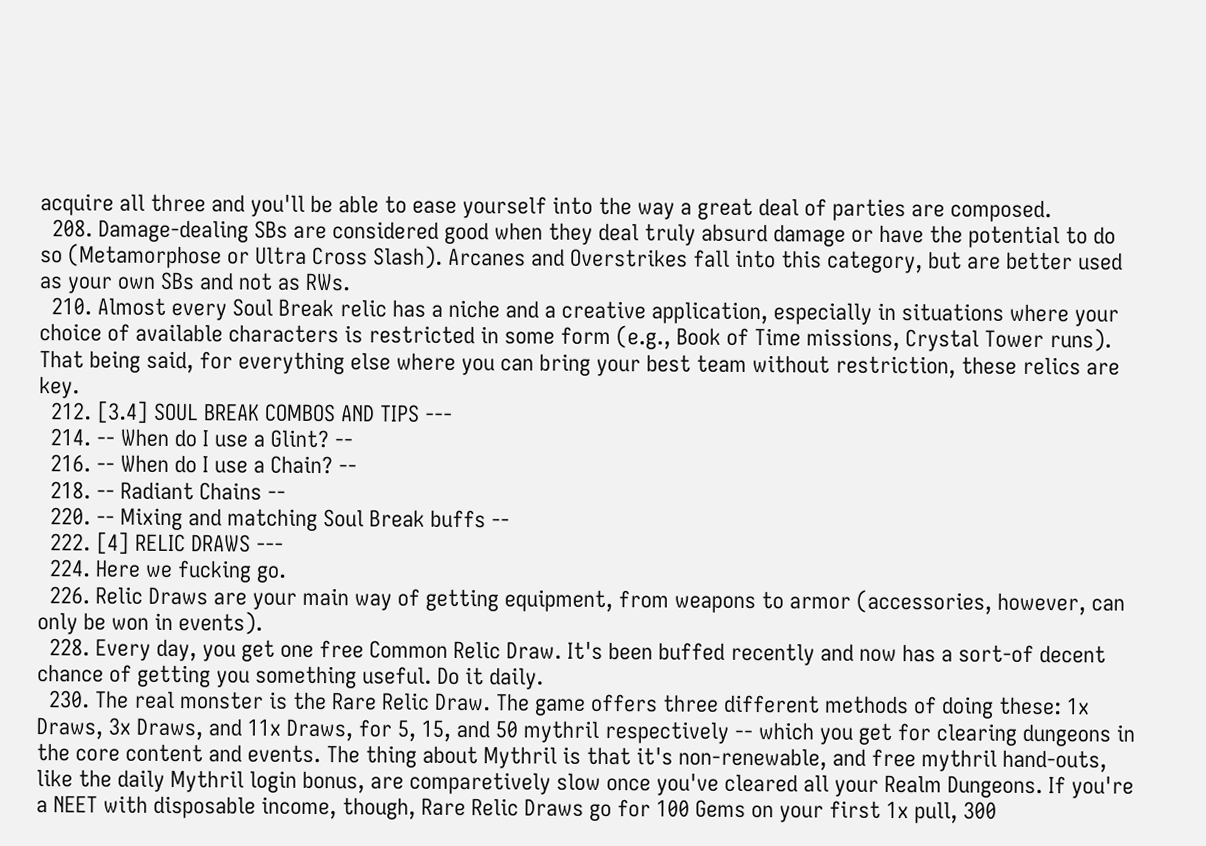acquire all three and you'll be able to ease yourself into the way a great deal of parties are composed.
  208. Damage-dealing SBs are considered good when they deal truly absurd damage or have the potential to do so (Metamorphose or Ultra Cross Slash). Arcanes and Overstrikes fall into this category, but are better used as your own SBs and not as RWs.
  210. Almost every Soul Break relic has a niche and a creative application, especially in situations where your choice of available characters is restricted in some form (e.g., Book of Time missions, Crystal Tower runs). That being said, for everything else where you can bring your best team without restriction, these relics are key.
  212. [3.4] SOUL BREAK COMBOS AND TIPS ---
  214. -- When do I use a Glint? --
  216. -- When do I use a Chain? --
  218. -- Radiant Chains --
  220. -- Mixing and matching Soul Break buffs --
  222. [4] RELIC DRAWS ---
  224. Here we fucking go.
  226. Relic Draws are your main way of getting equipment, from weapons to armor (accessories, however, can only be won in events).
  228. Every day, you get one free Common Relic Draw. It's been buffed recently and now has a sort-of decent chance of getting you something useful. Do it daily.
  230. The real monster is the Rare Relic Draw. The game offers three different methods of doing these: 1x Draws, 3x Draws, and 11x Draws, for 5, 15, and 50 mythril respectively -- which you get for clearing dungeons in the core content and events. The thing about Mythril is that it's non-renewable, and free mythril hand-outs, like the daily Mythril login bonus, are comparetively slow once you've cleared all your Realm Dungeons. If you're a NEET with disposable income, though, Rare Relic Draws go for 100 Gems on your first 1x pull, 300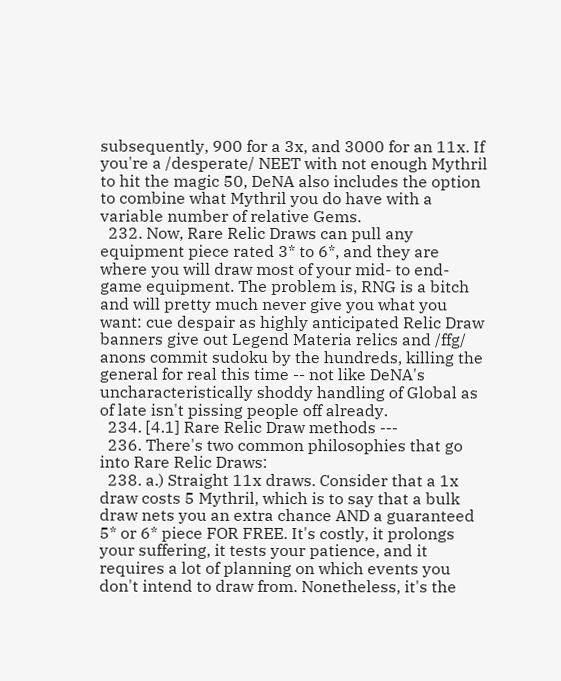subsequently, 900 for a 3x, and 3000 for an 11x. If you're a /desperate/ NEET with not enough Mythril to hit the magic 50, DeNA also includes the option to combine what Mythril you do have with a variable number of relative Gems.
  232. Now, Rare Relic Draws can pull any equipment piece rated 3* to 6*, and they are where you will draw most of your mid- to end-game equipment. The problem is, RNG is a bitch and will pretty much never give you what you want: cue despair as highly anticipated Relic Draw banners give out Legend Materia relics and /ffg/ anons commit sudoku by the hundreds, killing the general for real this time -- not like DeNA's uncharacteristically shoddy handling of Global as of late isn't pissing people off already.
  234. [4.1] Rare Relic Draw methods ---
  236. There's two common philosophies that go into Rare Relic Draws:
  238. a.) Straight 11x draws. Consider that a 1x draw costs 5 Mythril, which is to say that a bulk draw nets you an extra chance AND a guaranteed 5* or 6* piece FOR FREE. It's costly, it prolongs your suffering, it tests your patience, and it requires a lot of planning on which events you don't intend to draw from. Nonetheless, it's the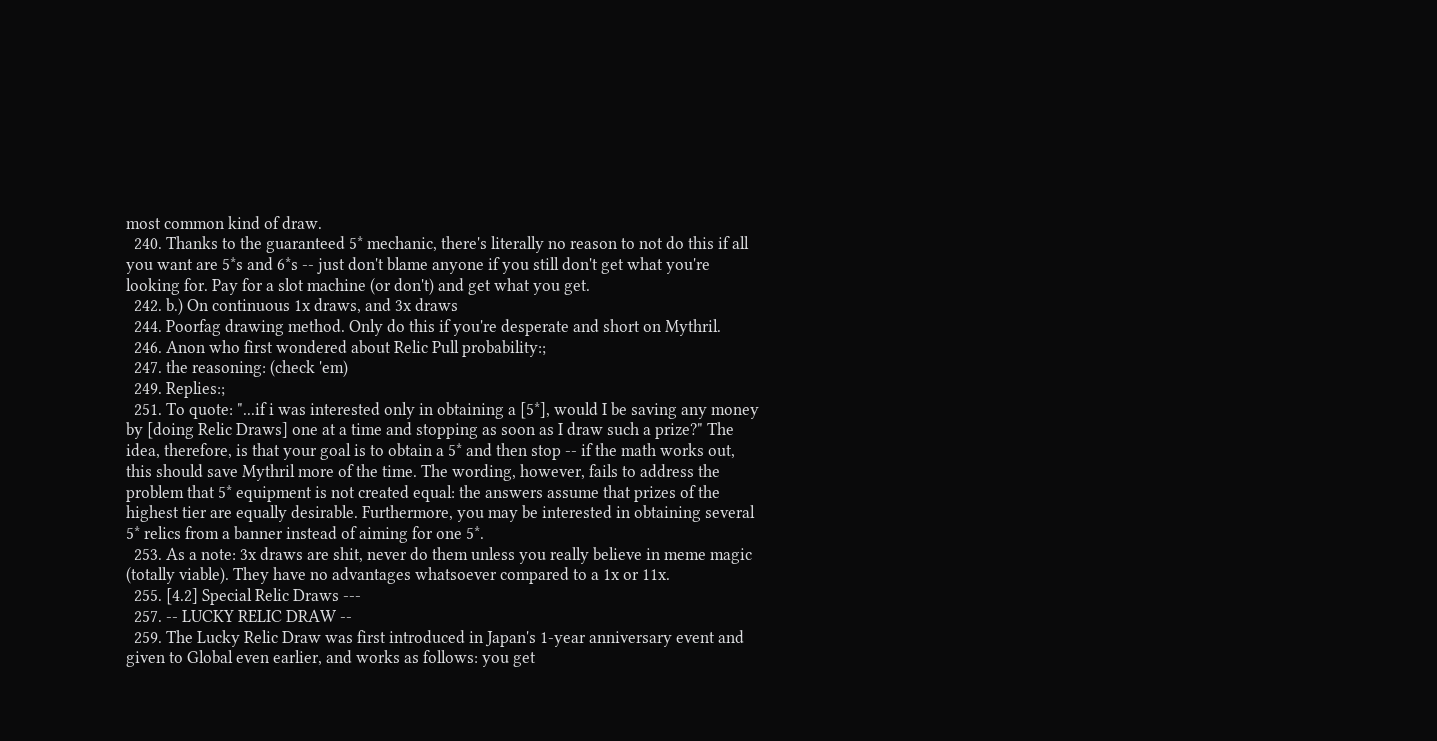most common kind of draw.
  240. Thanks to the guaranteed 5* mechanic, there's literally no reason to not do this if all you want are 5*s and 6*s -- just don't blame anyone if you still don't get what you're looking for. Pay for a slot machine (or don't) and get what you get.
  242. b.) On continuous 1x draws, and 3x draws
  244. Poorfag drawing method. Only do this if you're desperate and short on Mythril.
  246. Anon who first wondered about Relic Pull probability:;
  247. the reasoning: (check 'em)
  249. Replies:;
  251. To quote: "...if i was interested only in obtaining a [5*], would I be saving any money by [doing Relic Draws] one at a time and stopping as soon as I draw such a prize?" The idea, therefore, is that your goal is to obtain a 5* and then stop -- if the math works out, this should save Mythril more of the time. The wording, however, fails to address the problem that 5* equipment is not created equal: the answers assume that prizes of the highest tier are equally desirable. Furthermore, you may be interested in obtaining several 5* relics from a banner instead of aiming for one 5*.
  253. As a note: 3x draws are shit, never do them unless you really believe in meme magic (totally viable). They have no advantages whatsoever compared to a 1x or 11x.
  255. [4.2] Special Relic Draws ---
  257. -- LUCKY RELIC DRAW --
  259. The Lucky Relic Draw was first introduced in Japan's 1-year anniversary event and given to Global even earlier, and works as follows: you get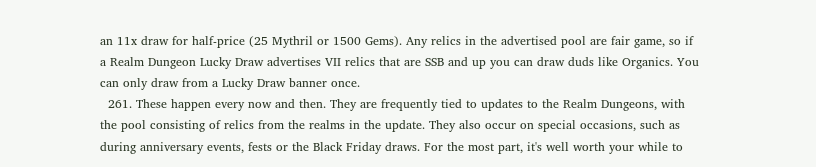an 11x draw for half-price (25 Mythril or 1500 Gems). Any relics in the advertised pool are fair game, so if a Realm Dungeon Lucky Draw advertises VII relics that are SSB and up you can draw duds like Organics. You can only draw from a Lucky Draw banner once.
  261. These happen every now and then. They are frequently tied to updates to the Realm Dungeons, with the pool consisting of relics from the realms in the update. They also occur on special occasions, such as during anniversary events, fests or the Black Friday draws. For the most part, it's well worth your while to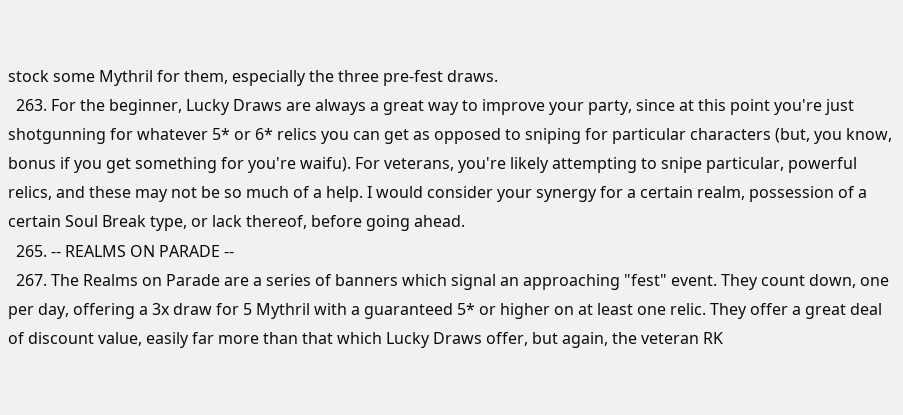stock some Mythril for them, especially the three pre-fest draws.
  263. For the beginner, Lucky Draws are always a great way to improve your party, since at this point you're just shotgunning for whatever 5* or 6* relics you can get as opposed to sniping for particular characters (but, you know, bonus if you get something for you're waifu). For veterans, you're likely attempting to snipe particular, powerful relics, and these may not be so much of a help. I would consider your synergy for a certain realm, possession of a certain Soul Break type, or lack thereof, before going ahead.
  265. -- REALMS ON PARADE --
  267. The Realms on Parade are a series of banners which signal an approaching "fest" event. They count down, one per day, offering a 3x draw for 5 Mythril with a guaranteed 5* or higher on at least one relic. They offer a great deal of discount value, easily far more than that which Lucky Draws offer, but again, the veteran RK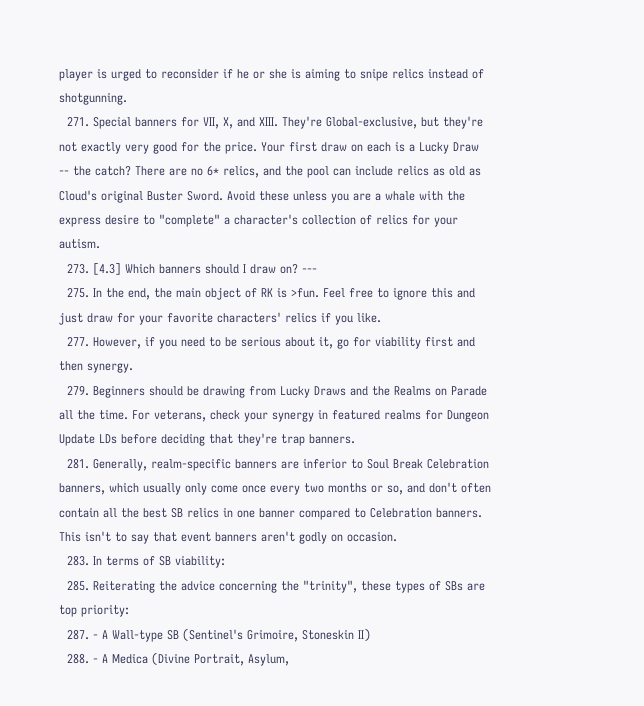player is urged to reconsider if he or she is aiming to snipe relics instead of shotgunning.
  271. Special banners for VII, X, and XIII. They're Global-exclusive, but they're not exactly very good for the price. Your first draw on each is a Lucky Draw -- the catch? There are no 6* relics, and the pool can include relics as old as Cloud's original Buster Sword. Avoid these unless you are a whale with the express desire to "complete" a character's collection of relics for your autism.
  273. [4.3] Which banners should I draw on? ---
  275. In the end, the main object of RK is >fun. Feel free to ignore this and just draw for your favorite characters' relics if you like.
  277. However, if you need to be serious about it, go for viability first and then synergy.
  279. Beginners should be drawing from Lucky Draws and the Realms on Parade all the time. For veterans, check your synergy in featured realms for Dungeon Update LDs before deciding that they're trap banners.
  281. Generally, realm-specific banners are inferior to Soul Break Celebration banners, which usually only come once every two months or so, and don't often contain all the best SB relics in one banner compared to Celebration banners. This isn't to say that event banners aren't godly on occasion.
  283. In terms of SB viability:
  285. Reiterating the advice concerning the "trinity", these types of SBs are top priority:
  287. - A Wall-type SB (Sentinel's Grimoire, Stoneskin II)
  288. - A Medica (Divine Portrait, Asylum,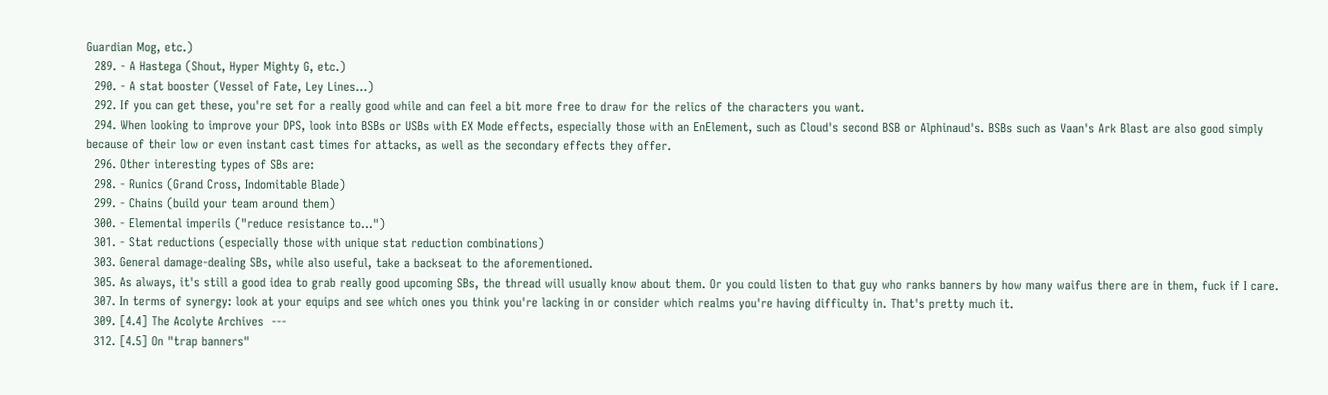Guardian Mog, etc.)
  289. - A Hastega (Shout, Hyper Mighty G, etc.)
  290. - A stat booster (Vessel of Fate, Ley Lines...)
  292. If you can get these, you're set for a really good while and can feel a bit more free to draw for the relics of the characters you want.
  294. When looking to improve your DPS, look into BSBs or USBs with EX Mode effects, especially those with an EnElement, such as Cloud's second BSB or Alphinaud's. BSBs such as Vaan's Ark Blast are also good simply because of their low or even instant cast times for attacks, as well as the secondary effects they offer.
  296. Other interesting types of SBs are:
  298. - Runics (Grand Cross, Indomitable Blade)
  299. - Chains (build your team around them)
  300. - Elemental imperils ("reduce resistance to...")
  301. - Stat reductions (especially those with unique stat reduction combinations)
  303. General damage-dealing SBs, while also useful, take a backseat to the aforementioned.
  305. As always, it's still a good idea to grab really good upcoming SBs, the thread will usually know about them. Or you could listen to that guy who ranks banners by how many waifus there are in them, fuck if I care.
  307. In terms of synergy: look at your equips and see which ones you think you're lacking in or consider which realms you're having difficulty in. That's pretty much it.
  309. [4.4] The Acolyte Archives  ---
  312. [4.5] On "trap banners"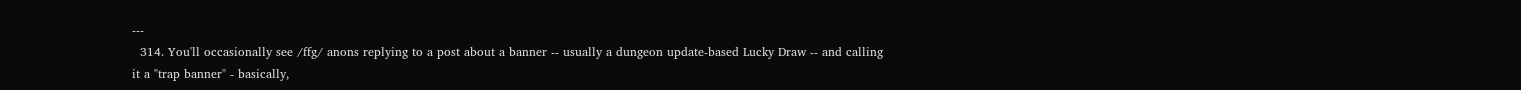---
  314. You'll occasionally see /ffg/ anons replying to a post about a banner -- usually a dungeon update-based Lucky Draw -- and calling it a "trap banner" - basically,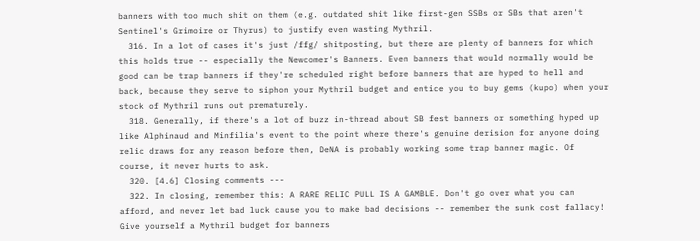banners with too much shit on them (e.g. outdated shit like first-gen SSBs or SBs that aren't Sentinel's Grimoire or Thyrus) to justify even wasting Mythril.
  316. In a lot of cases it's just /ffg/ shitposting, but there are plenty of banners for which this holds true -- especially the Newcomer's Banners. Even banners that would normally would be good can be trap banners if they're scheduled right before banners that are hyped to hell and back, because they serve to siphon your Mythril budget and entice you to buy gems (kupo) when your stock of Mythril runs out prematurely.
  318. Generally, if there's a lot of buzz in-thread about SB fest banners or something hyped up like Alphinaud and Minfilia's event to the point where there's genuine derision for anyone doing relic draws for any reason before then, DeNA is probably working some trap banner magic. Of course, it never hurts to ask.
  320. [4.6] Closing comments ---
  322. In closing, remember this: A RARE RELIC PULL IS A GAMBLE. Don't go over what you can afford, and never let bad luck cause you to make bad decisions -- remember the sunk cost fallacy! Give yourself a Mythril budget for banners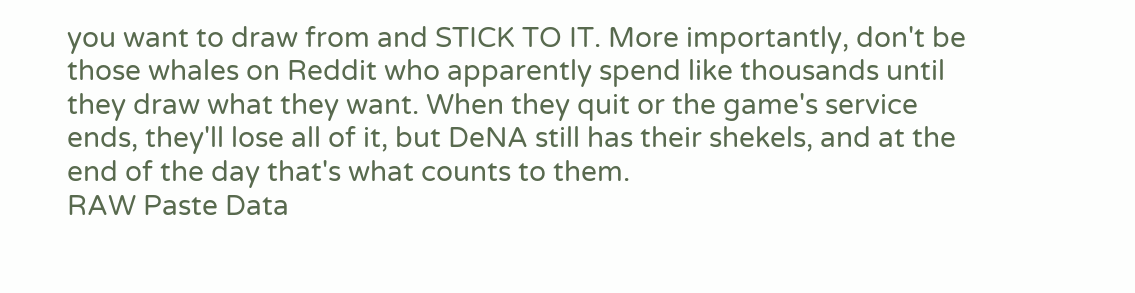you want to draw from and STICK TO IT. More importantly, don't be those whales on Reddit who apparently spend like thousands until they draw what they want. When they quit or the game's service ends, they'll lose all of it, but DeNA still has their shekels, and at the end of the day that's what counts to them.
RAW Paste Data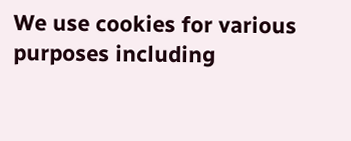We use cookies for various purposes including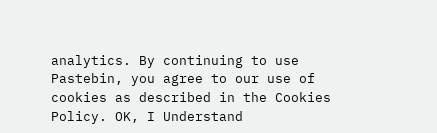analytics. By continuing to use Pastebin, you agree to our use of cookies as described in the Cookies Policy. OK, I Understand